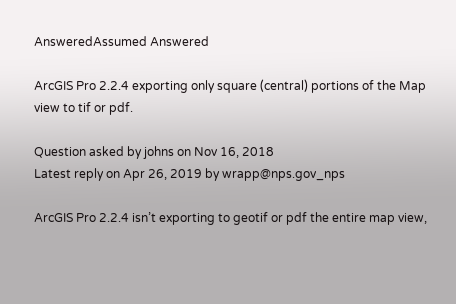AnsweredAssumed Answered

ArcGIS Pro 2.2.4 exporting only square (central) portions of the Map view to tif or pdf.

Question asked by johns on Nov 16, 2018
Latest reply on Apr 26, 2019 by wrapp@nps.gov_nps

ArcGIS Pro 2.2.4 isn’t exporting to geotif or pdf the entire map view,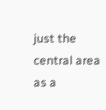just the central area as a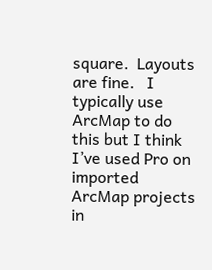square.  Layouts are fine.   I typically use ArcMap to do this but I think I’ve used Pro on imported ArcMap projects in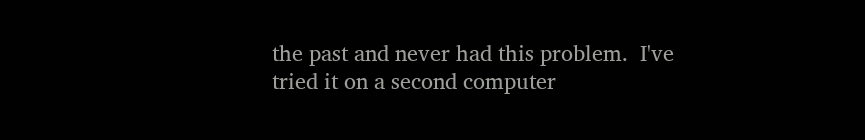the past and never had this problem.  I've tried it on a second computer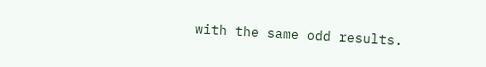with the same odd results.